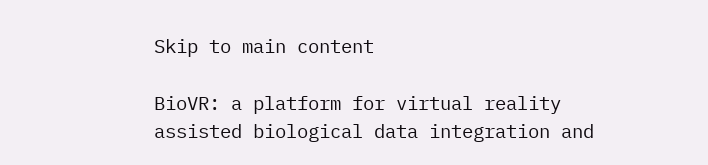Skip to main content

BioVR: a platform for virtual reality assisted biological data integration and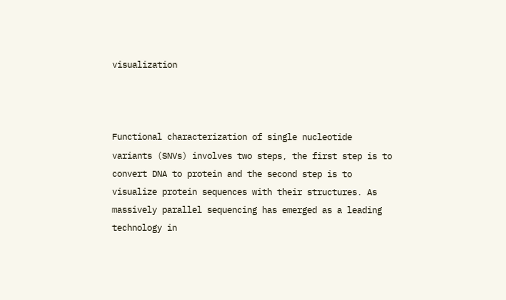visualization



Functional characterization of single nucleotide variants (SNVs) involves two steps, the first step is to convert DNA to protein and the second step is to visualize protein sequences with their structures. As massively parallel sequencing has emerged as a leading technology in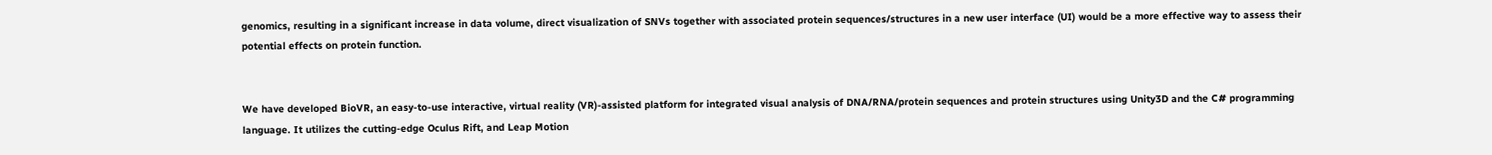genomics, resulting in a significant increase in data volume, direct visualization of SNVs together with associated protein sequences/structures in a new user interface (UI) would be a more effective way to assess their potential effects on protein function.


We have developed BioVR, an easy-to-use interactive, virtual reality (VR)-assisted platform for integrated visual analysis of DNA/RNA/protein sequences and protein structures using Unity3D and the C# programming language. It utilizes the cutting-edge Oculus Rift, and Leap Motion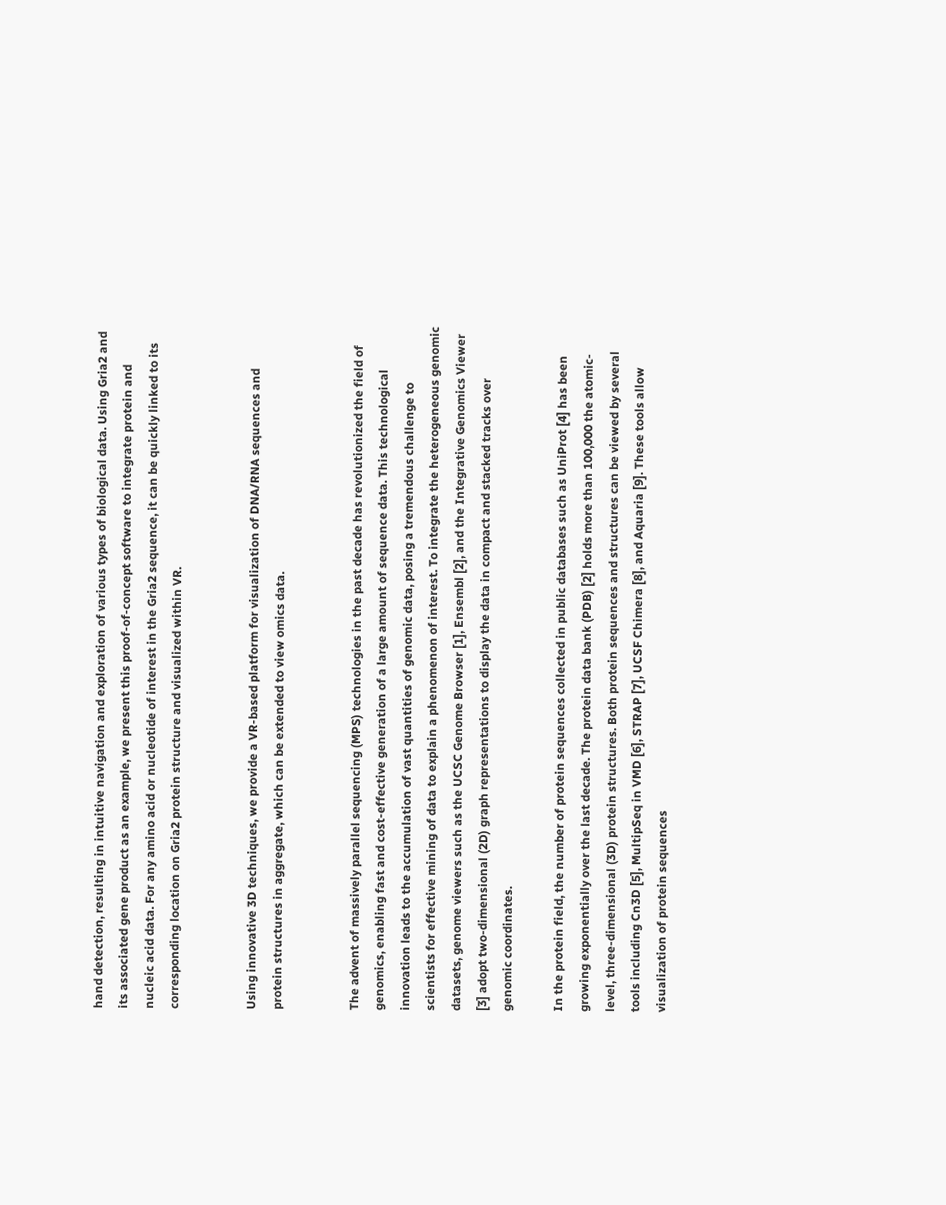hand detection, resulting in intuitive navigation and exploration of various types of biological data. Using Gria2 and its associated gene product as an example, we present this proof-of-concept software to integrate protein and nucleic acid data. For any amino acid or nucleotide of interest in the Gria2 sequence, it can be quickly linked to its corresponding location on Gria2 protein structure and visualized within VR.


Using innovative 3D techniques, we provide a VR-based platform for visualization of DNA/RNA sequences and protein structures in aggregate, which can be extended to view omics data.


The advent of massively parallel sequencing (MPS) technologies in the past decade has revolutionized the field of genomics, enabling fast and cost-effective generation of a large amount of sequence data. This technological innovation leads to the accumulation of vast quantities of genomic data, posing a tremendous challenge to scientists for effective mining of data to explain a phenomenon of interest. To integrate the heterogeneous genomic datasets, genome viewers such as the UCSC Genome Browser [1], Ensembl [2], and the Integrative Genomics Viewer [3] adopt two-dimensional (2D) graph representations to display the data in compact and stacked tracks over genomic coordinates.

In the protein field, the number of protein sequences collected in public databases such as UniProt [4] has been growing exponentially over the last decade. The protein data bank (PDB) [2] holds more than 100,000 the atomic-level, three-dimensional (3D) protein structures. Both protein sequences and structures can be viewed by several tools including Cn3D [5], MultipSeq in VMD [6], STRAP [7], UCSF Chimera [8], and Aquaria [9]. These tools allow visualization of protein sequences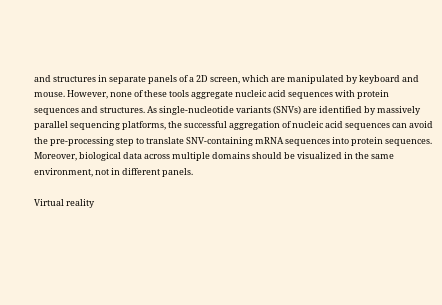and structures in separate panels of a 2D screen, which are manipulated by keyboard and mouse. However, none of these tools aggregate nucleic acid sequences with protein sequences and structures. As single-nucleotide variants (SNVs) are identified by massively parallel sequencing platforms, the successful aggregation of nucleic acid sequences can avoid the pre-processing step to translate SNV-containing mRNA sequences into protein sequences. Moreover, biological data across multiple domains should be visualized in the same environment, not in different panels.

Virtual reality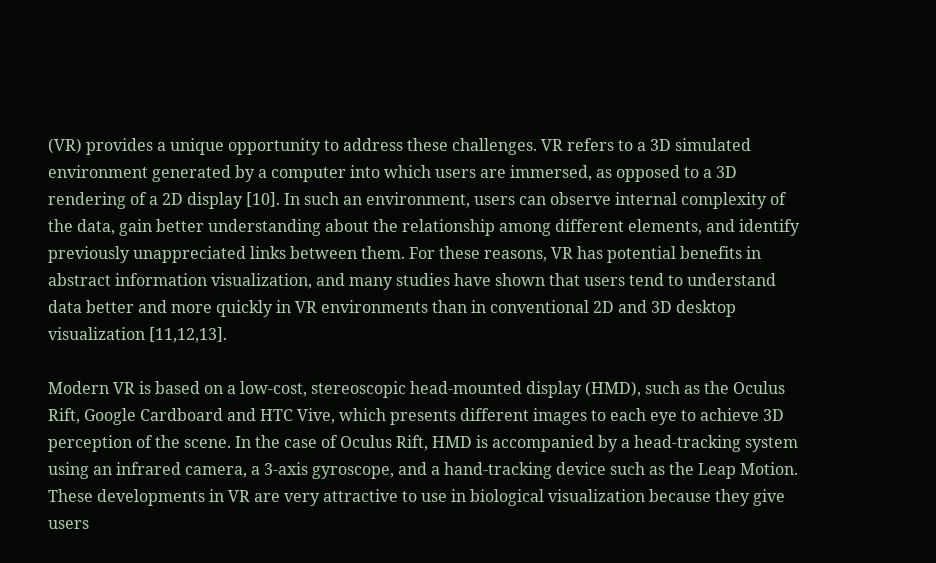(VR) provides a unique opportunity to address these challenges. VR refers to a 3D simulated environment generated by a computer into which users are immersed, as opposed to a 3D rendering of a 2D display [10]. In such an environment, users can observe internal complexity of the data, gain better understanding about the relationship among different elements, and identify previously unappreciated links between them. For these reasons, VR has potential benefits in abstract information visualization, and many studies have shown that users tend to understand data better and more quickly in VR environments than in conventional 2D and 3D desktop visualization [11,12,13].

Modern VR is based on a low-cost, stereoscopic head-mounted display (HMD), such as the Oculus Rift, Google Cardboard and HTC Vive, which presents different images to each eye to achieve 3D perception of the scene. In the case of Oculus Rift, HMD is accompanied by a head-tracking system using an infrared camera, a 3-axis gyroscope, and a hand-tracking device such as the Leap Motion. These developments in VR are very attractive to use in biological visualization because they give users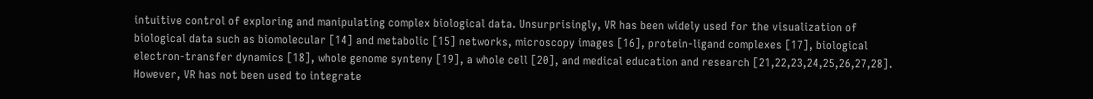intuitive control of exploring and manipulating complex biological data. Unsurprisingly, VR has been widely used for the visualization of biological data such as biomolecular [14] and metabolic [15] networks, microscopy images [16], protein-ligand complexes [17], biological electron-transfer dynamics [18], whole genome synteny [19], a whole cell [20], and medical education and research [21,22,23,24,25,26,27,28]. However, VR has not been used to integrate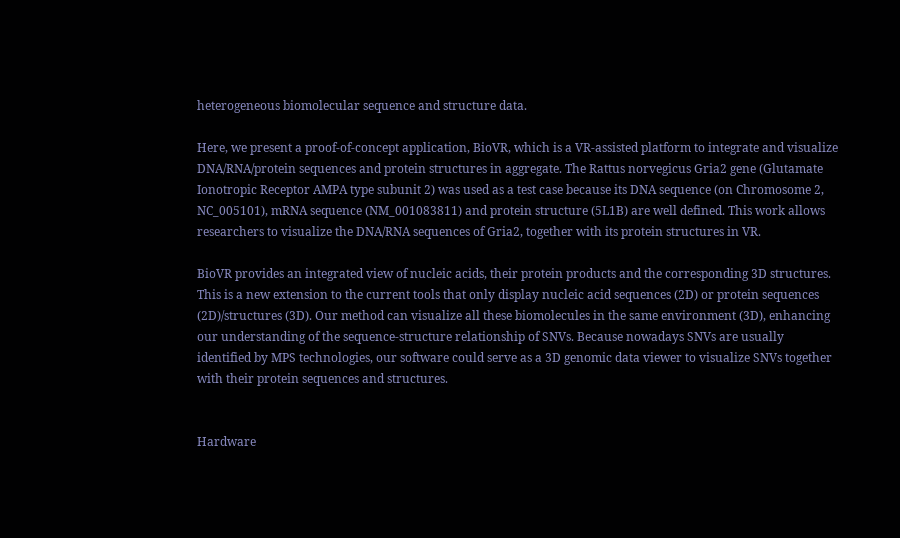heterogeneous biomolecular sequence and structure data.

Here, we present a proof-of-concept application, BioVR, which is a VR-assisted platform to integrate and visualize DNA/RNA/protein sequences and protein structures in aggregate. The Rattus norvegicus Gria2 gene (Glutamate Ionotropic Receptor AMPA type subunit 2) was used as a test case because its DNA sequence (on Chromosome 2, NC_005101), mRNA sequence (NM_001083811) and protein structure (5L1B) are well defined. This work allows researchers to visualize the DNA/RNA sequences of Gria2, together with its protein structures in VR.

BioVR provides an integrated view of nucleic acids, their protein products and the corresponding 3D structures. This is a new extension to the current tools that only display nucleic acid sequences (2D) or protein sequences (2D)/structures (3D). Our method can visualize all these biomolecules in the same environment (3D), enhancing our understanding of the sequence-structure relationship of SNVs. Because nowadays SNVs are usually identified by MPS technologies, our software could serve as a 3D genomic data viewer to visualize SNVs together with their protein sequences and structures.


Hardware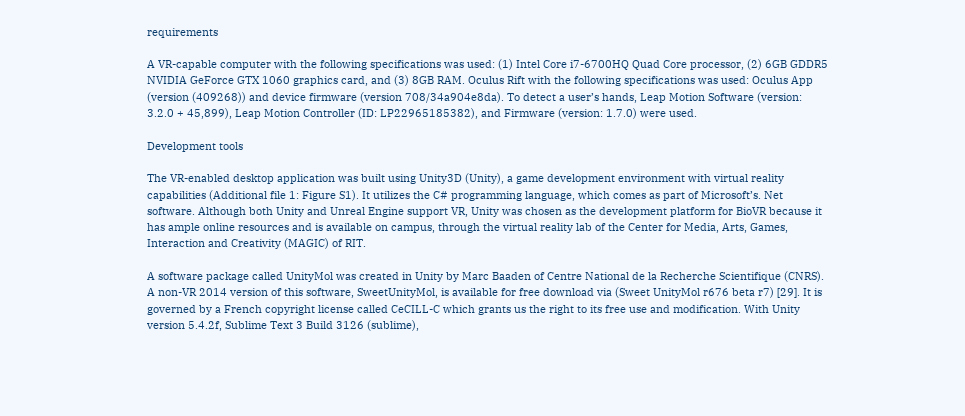requirements

A VR-capable computer with the following specifications was used: (1) Intel Core i7-6700HQ Quad Core processor, (2) 6GB GDDR5 NVIDIA GeForce GTX 1060 graphics card, and (3) 8GB RAM. Oculus Rift with the following specifications was used: Oculus App (version (409268)) and device firmware (version 708/34a904e8da). To detect a user’s hands, Leap Motion Software (version: 3.2.0 + 45,899), Leap Motion Controller (ID: LP22965185382), and Firmware (version: 1.7.0) were used.

Development tools

The VR-enabled desktop application was built using Unity3D (Unity), a game development environment with virtual reality capabilities (Additional file 1: Figure S1). It utilizes the C# programming language, which comes as part of Microsoft’s. Net software. Although both Unity and Unreal Engine support VR, Unity was chosen as the development platform for BioVR because it has ample online resources and is available on campus, through the virtual reality lab of the Center for Media, Arts, Games, Interaction and Creativity (MAGIC) of RIT.

A software package called UnityMol was created in Unity by Marc Baaden of Centre National de la Recherche Scientifique (CNRS). A non-VR 2014 version of this software, SweetUnityMol, is available for free download via (Sweet UnityMol r676 beta r7) [29]. It is governed by a French copyright license called CeCILL-C which grants us the right to its free use and modification. With Unity version 5.4.2f, Sublime Text 3 Build 3126 (sublime),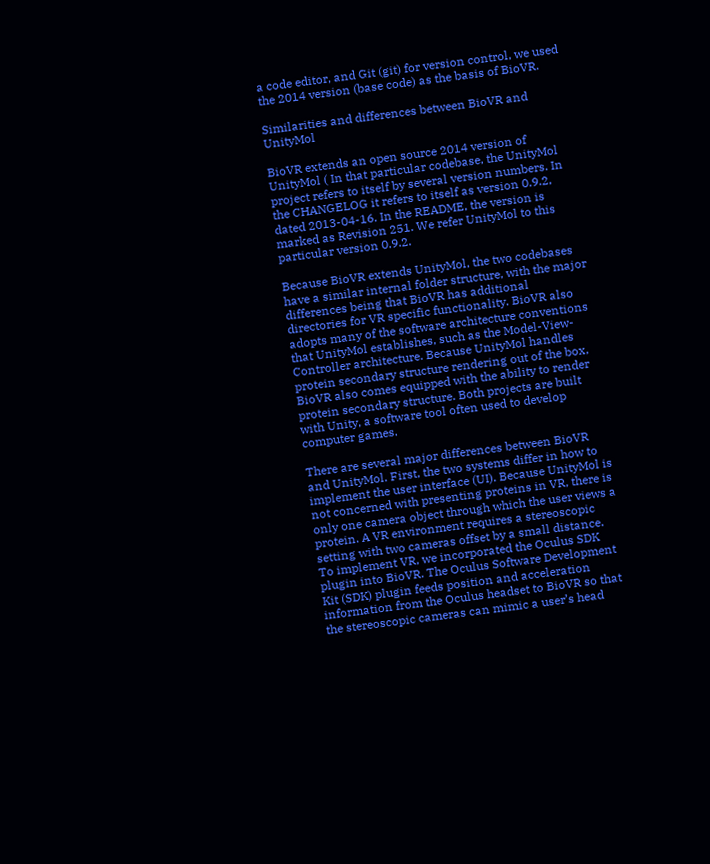a code editor, and Git (git) for version control, we used the 2014 version (base code) as the basis of BioVR.

Similarities and differences between BioVR and UnityMol

BioVR extends an open source 2014 version of UnityMol ( In that particular codebase, the UnityMol project refers to itself by several version numbers. In the CHANGELOG it refers to itself as version 0.9.2, dated 2013-04-16. In the README, the version is marked as Revision 251. We refer UnityMol to this particular version 0.9.2.

Because BioVR extends UnityMol, the two codebases have a similar internal folder structure, with the major differences being that BioVR has additional directories for VR specific functionality. BioVR also adopts many of the software architecture conventions that UnityMol establishes, such as the Model-View-Controller architecture. Because UnityMol handles protein secondary structure rendering out of the box, BioVR also comes equipped with the ability to render protein secondary structure. Both projects are built with Unity, a software tool often used to develop computer games.

There are several major differences between BioVR and UnityMol. First, the two systems differ in how to implement the user interface (UI). Because UnityMol is not concerned with presenting proteins in VR, there is only one camera object through which the user views a protein. A VR environment requires a stereoscopic setting with two cameras offset by a small distance. To implement VR, we incorporated the Oculus SDK plugin into BioVR. The Oculus Software Development Kit (SDK) plugin feeds position and acceleration information from the Oculus headset to BioVR so that the stereoscopic cameras can mimic a user’s head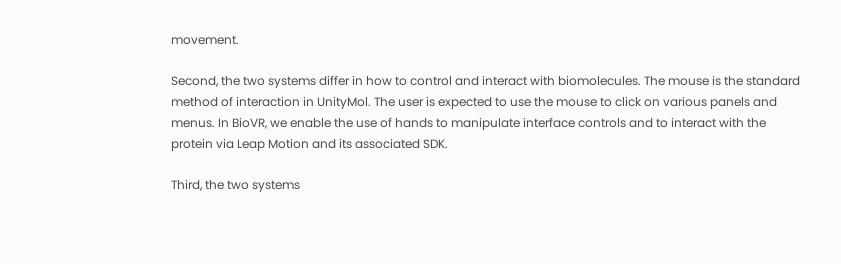movement.

Second, the two systems differ in how to control and interact with biomolecules. The mouse is the standard method of interaction in UnityMol. The user is expected to use the mouse to click on various panels and menus. In BioVR, we enable the use of hands to manipulate interface controls and to interact with the protein via Leap Motion and its associated SDK.

Third, the two systems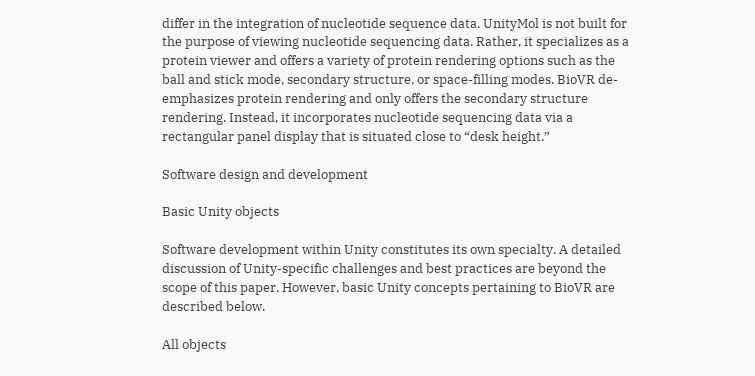differ in the integration of nucleotide sequence data. UnityMol is not built for the purpose of viewing nucleotide sequencing data. Rather, it specializes as a protein viewer and offers a variety of protein rendering options such as the ball and stick mode, secondary structure, or space-filling modes. BioVR de-emphasizes protein rendering and only offers the secondary structure rendering. Instead, it incorporates nucleotide sequencing data via a rectangular panel display that is situated close to “desk height.”

Software design and development

Basic Unity objects

Software development within Unity constitutes its own specialty. A detailed discussion of Unity-specific challenges and best practices are beyond the scope of this paper. However, basic Unity concepts pertaining to BioVR are described below.

All objects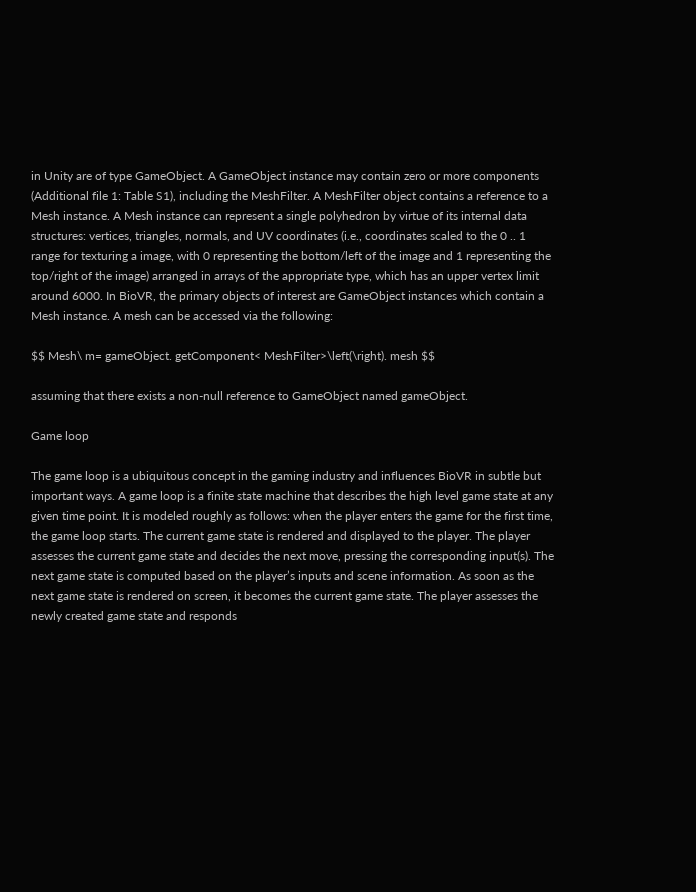in Unity are of type GameObject. A GameObject instance may contain zero or more components (Additional file 1: Table S1), including the MeshFilter. A MeshFilter object contains a reference to a Mesh instance. A Mesh instance can represent a single polyhedron by virtue of its internal data structures: vertices, triangles, normals, and UV coordinates (i.e., coordinates scaled to the 0 .. 1 range for texturing a image, with 0 representing the bottom/left of the image and 1 representing the top/right of the image) arranged in arrays of the appropriate type, which has an upper vertex limit around 6000. In BioVR, the primary objects of interest are GameObject instances which contain a Mesh instance. A mesh can be accessed via the following:

$$ Mesh\ m= gameObject. getComponent< MeshFilter>\left(\right). mesh $$

assuming that there exists a non-null reference to GameObject named gameObject.

Game loop

The game loop is a ubiquitous concept in the gaming industry and influences BioVR in subtle but important ways. A game loop is a finite state machine that describes the high level game state at any given time point. It is modeled roughly as follows: when the player enters the game for the first time, the game loop starts. The current game state is rendered and displayed to the player. The player assesses the current game state and decides the next move, pressing the corresponding input(s). The next game state is computed based on the player’s inputs and scene information. As soon as the next game state is rendered on screen, it becomes the current game state. The player assesses the newly created game state and responds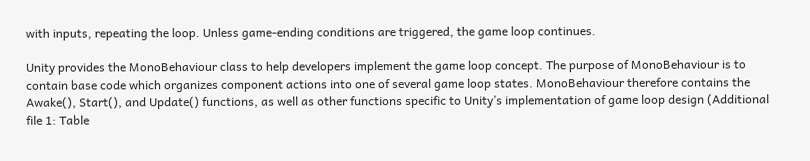with inputs, repeating the loop. Unless game-ending conditions are triggered, the game loop continues.

Unity provides the MonoBehaviour class to help developers implement the game loop concept. The purpose of MonoBehaviour is to contain base code which organizes component actions into one of several game loop states. MonoBehaviour therefore contains the Awake(), Start(), and Update() functions, as well as other functions specific to Unity’s implementation of game loop design (Additional file 1: Table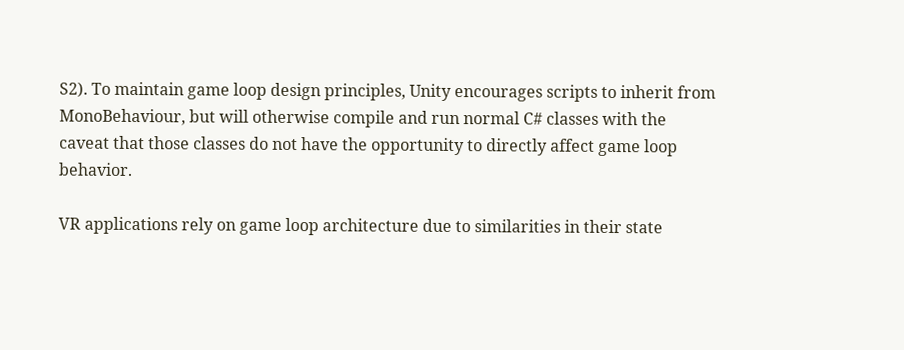S2). To maintain game loop design principles, Unity encourages scripts to inherit from MonoBehaviour, but will otherwise compile and run normal C# classes with the caveat that those classes do not have the opportunity to directly affect game loop behavior.

VR applications rely on game loop architecture due to similarities in their state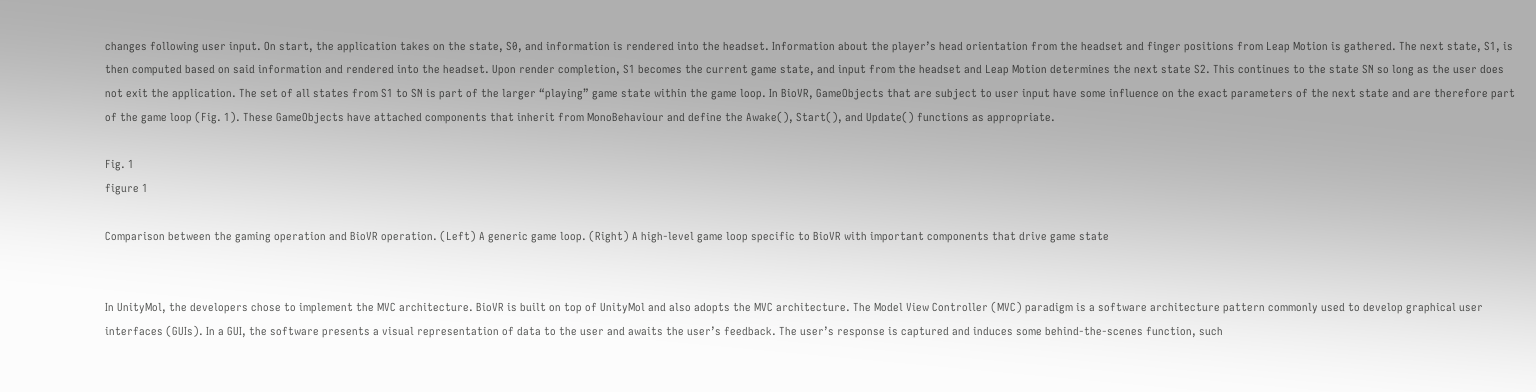changes following user input. On start, the application takes on the state, S0, and information is rendered into the headset. Information about the player’s head orientation from the headset and finger positions from Leap Motion is gathered. The next state, S1, is then computed based on said information and rendered into the headset. Upon render completion, S1 becomes the current game state, and input from the headset and Leap Motion determines the next state S2. This continues to the state SN so long as the user does not exit the application. The set of all states from S1 to SN is part of the larger “playing” game state within the game loop. In BioVR, GameObjects that are subject to user input have some influence on the exact parameters of the next state and are therefore part of the game loop (Fig. 1). These GameObjects have attached components that inherit from MonoBehaviour and define the Awake(), Start(), and Update() functions as appropriate.

Fig. 1
figure 1

Comparison between the gaming operation and BioVR operation. (Left) A generic game loop. (Right) A high-level game loop specific to BioVR with important components that drive game state


In UnityMol, the developers chose to implement the MVC architecture. BioVR is built on top of UnityMol and also adopts the MVC architecture. The Model View Controller (MVC) paradigm is a software architecture pattern commonly used to develop graphical user interfaces (GUIs). In a GUI, the software presents a visual representation of data to the user and awaits the user’s feedback. The user’s response is captured and induces some behind-the-scenes function, such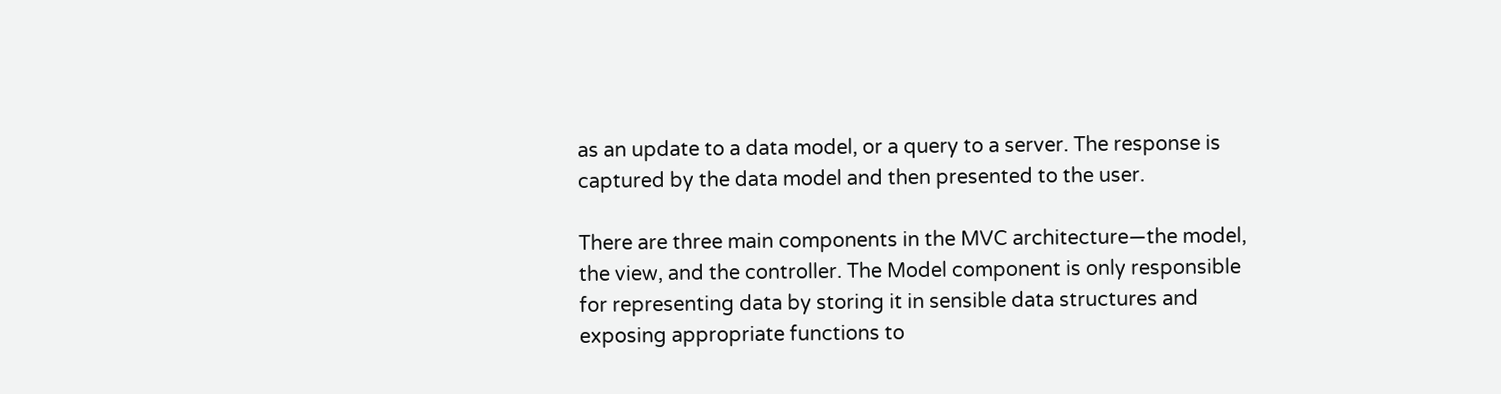as an update to a data model, or a query to a server. The response is captured by the data model and then presented to the user.

There are three main components in the MVC architecture—the model, the view, and the controller. The Model component is only responsible for representing data by storing it in sensible data structures and exposing appropriate functions to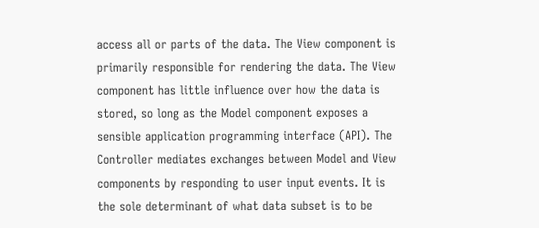access all or parts of the data. The View component is primarily responsible for rendering the data. The View component has little influence over how the data is stored, so long as the Model component exposes a sensible application programming interface (API). The Controller mediates exchanges between Model and View components by responding to user input events. It is the sole determinant of what data subset is to be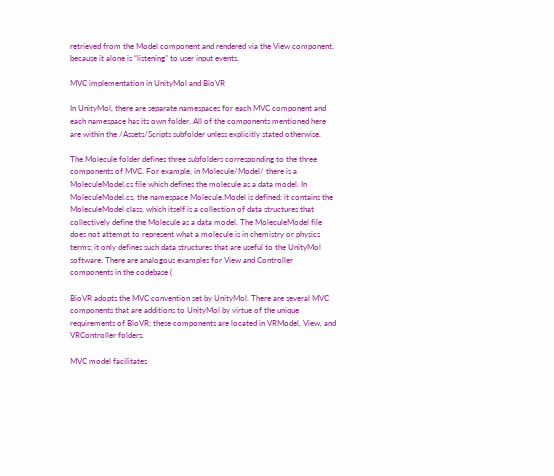retrieved from the Model component and rendered via the View component, because it alone is “listening” to user input events.

MVC implementation in UnityMol and BioVR

In UnityMol, there are separate namespaces for each MVC component and each namespace has its own folder. All of the components mentioned here are within the /Assets/Scripts subfolder unless explicitly stated otherwise.

The Molecule folder defines three subfolders corresponding to the three components of MVC. For example, in Molecule/Model/ there is a MoleculeModel.cs file which defines the molecule as a data model. In MoleculeModel.cs, the namespace Molecule.Model is defined: it contains the MoleculeModel class, which itself is a collection of data structures that collectively define the Molecule as a data model. The MoleculeModel file does not attempt to represent what a molecule is in chemistry or physics terms; it only defines such data structures that are useful to the UnityMol software. There are analogous examples for View and Controller components in the codebase (

BioVR adopts the MVC convention set by UnityMol. There are several MVC components that are additions to UnityMol by virtue of the unique requirements of BioVR; these components are located in VRModel, View, and VRController folders.

MVC model facilitates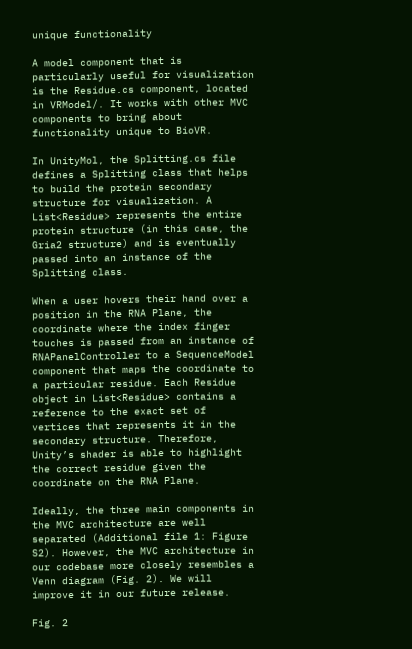unique functionality

A model component that is particularly useful for visualization is the Residue.cs component, located in VRModel/. It works with other MVC components to bring about functionality unique to BioVR.

In UnityMol, the Splitting.cs file defines a Splitting class that helps to build the protein secondary structure for visualization. A List<Residue> represents the entire protein structure (in this case, the Gria2 structure) and is eventually passed into an instance of the Splitting class.

When a user hovers their hand over a position in the RNA Plane, the coordinate where the index finger touches is passed from an instance of RNAPanelController to a SequenceModel component that maps the coordinate to a particular residue. Each Residue object in List<Residue> contains a reference to the exact set of vertices that represents it in the secondary structure. Therefore, Unity’s shader is able to highlight the correct residue given the coordinate on the RNA Plane.

Ideally, the three main components in the MVC architecture are well separated (Additional file 1: Figure S2). However, the MVC architecture in our codebase more closely resembles a Venn diagram (Fig. 2). We will improve it in our future release.

Fig. 2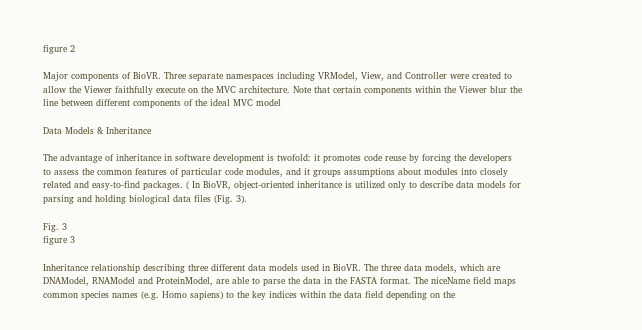figure 2

Major components of BioVR. Three separate namespaces including VRModel, View, and Controller were created to allow the Viewer faithfully execute on the MVC architecture. Note that certain components within the Viewer blur the line between different components of the ideal MVC model

Data Models & Inheritance

The advantage of inheritance in software development is twofold: it promotes code reuse by forcing the developers to assess the common features of particular code modules, and it groups assumptions about modules into closely related and easy-to-find packages. ( In BioVR, object-oriented inheritance is utilized only to describe data models for parsing and holding biological data files (Fig. 3).

Fig. 3
figure 3

Inheritance relationship describing three different data models used in BioVR. The three data models, which are DNAModel, RNAModel and ProteinModel, are able to parse the data in the FASTA format. The niceName field maps common species names (e.g. Homo sapiens) to the key indices within the data field depending on the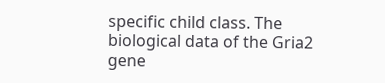specific child class. The biological data of the Gria2 gene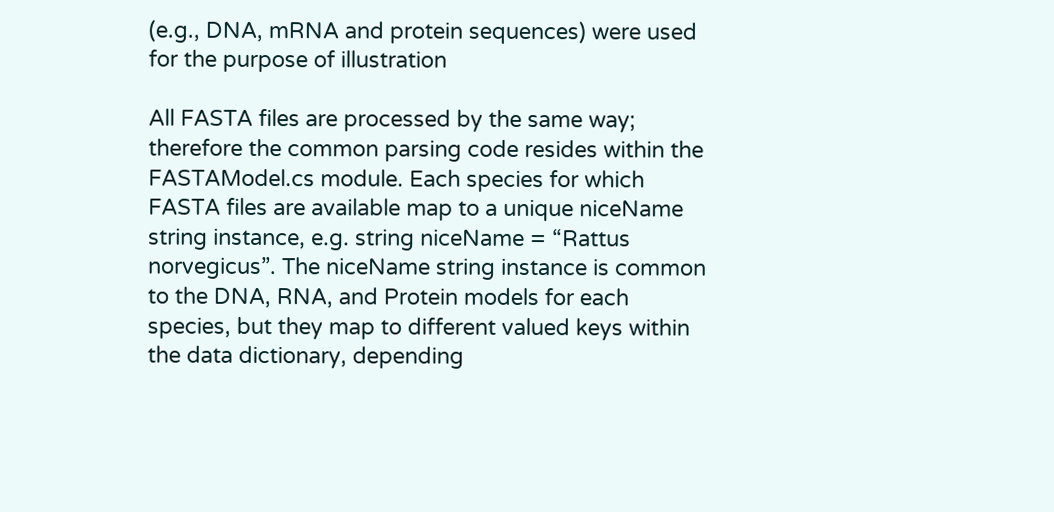(e.g., DNA, mRNA and protein sequences) were used for the purpose of illustration

All FASTA files are processed by the same way; therefore the common parsing code resides within the FASTAModel.cs module. Each species for which FASTA files are available map to a unique niceName string instance, e.g. string niceName = “Rattus norvegicus”. The niceName string instance is common to the DNA, RNA, and Protein models for each species, but they map to different valued keys within the data dictionary, depending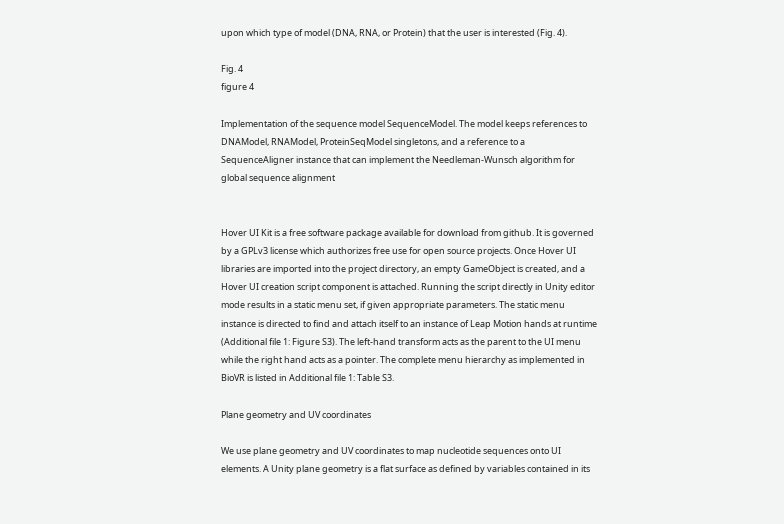upon which type of model (DNA, RNA, or Protein) that the user is interested (Fig. 4).

Fig. 4
figure 4

Implementation of the sequence model SequenceModel. The model keeps references to DNAModel, RNAModel, ProteinSeqModel singletons, and a reference to a SequenceAligner instance that can implement the Needleman-Wunsch algorithm for global sequence alignment


Hover UI Kit is a free software package available for download from github. It is governed by a GPLv3 license which authorizes free use for open source projects. Once Hover UI libraries are imported into the project directory, an empty GameObject is created, and a Hover UI creation script component is attached. Running the script directly in Unity editor mode results in a static menu set, if given appropriate parameters. The static menu instance is directed to find and attach itself to an instance of Leap Motion hands at runtime (Additional file 1: Figure S3). The left-hand transform acts as the parent to the UI menu while the right hand acts as a pointer. The complete menu hierarchy as implemented in BioVR is listed in Additional file 1: Table S3.

Plane geometry and UV coordinates

We use plane geometry and UV coordinates to map nucleotide sequences onto UI elements. A Unity plane geometry is a flat surface as defined by variables contained in its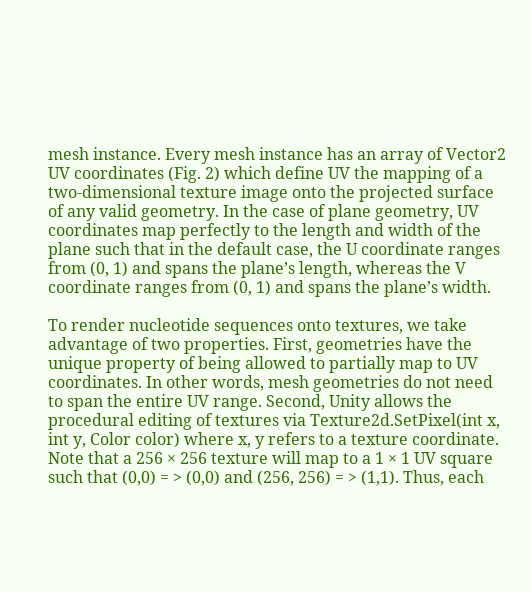mesh instance. Every mesh instance has an array of Vector2 UV coordinates (Fig. 2) which define UV the mapping of a two-dimensional texture image onto the projected surface of any valid geometry. In the case of plane geometry, UV coordinates map perfectly to the length and width of the plane such that in the default case, the U coordinate ranges from (0, 1) and spans the plane’s length, whereas the V coordinate ranges from (0, 1) and spans the plane’s width.

To render nucleotide sequences onto textures, we take advantage of two properties. First, geometries have the unique property of being allowed to partially map to UV coordinates. In other words, mesh geometries do not need to span the entire UV range. Second, Unity allows the procedural editing of textures via Texture2d.SetPixel(int x, int y, Color color) where x, y refers to a texture coordinate. Note that a 256 × 256 texture will map to a 1 × 1 UV square such that (0,0) = > (0,0) and (256, 256) = > (1,1). Thus, each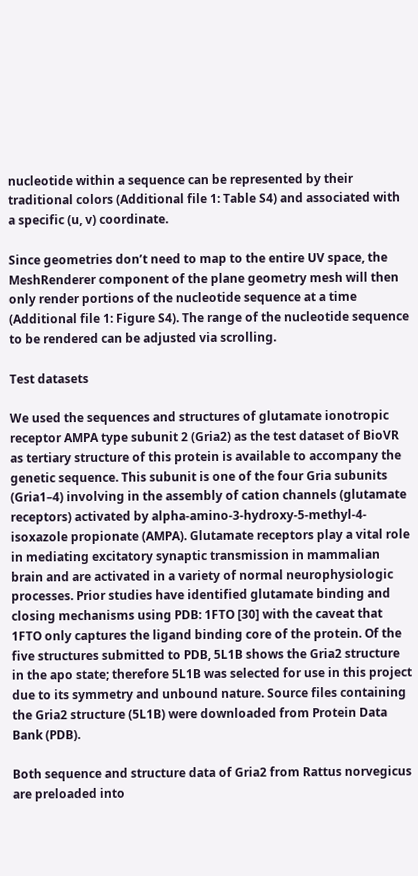nucleotide within a sequence can be represented by their traditional colors (Additional file 1: Table S4) and associated with a specific (u, v) coordinate.

Since geometries don’t need to map to the entire UV space, the MeshRenderer component of the plane geometry mesh will then only render portions of the nucleotide sequence at a time (Additional file 1: Figure S4). The range of the nucleotide sequence to be rendered can be adjusted via scrolling.

Test datasets

We used the sequences and structures of glutamate ionotropic receptor AMPA type subunit 2 (Gria2) as the test dataset of BioVR as tertiary structure of this protein is available to accompany the genetic sequence. This subunit is one of the four Gria subunits (Gria1–4) involving in the assembly of cation channels (glutamate receptors) activated by alpha-amino-3-hydroxy-5-methyl-4-isoxazole propionate (AMPA). Glutamate receptors play a vital role in mediating excitatory synaptic transmission in mammalian brain and are activated in a variety of normal neurophysiologic processes. Prior studies have identified glutamate binding and closing mechanisms using PDB: 1FTO [30] with the caveat that 1FTO only captures the ligand binding core of the protein. Of the five structures submitted to PDB, 5L1B shows the Gria2 structure in the apo state; therefore 5L1B was selected for use in this project due to its symmetry and unbound nature. Source files containing the Gria2 structure (5L1B) were downloaded from Protein Data Bank (PDB).

Both sequence and structure data of Gria2 from Rattus norvegicus are preloaded into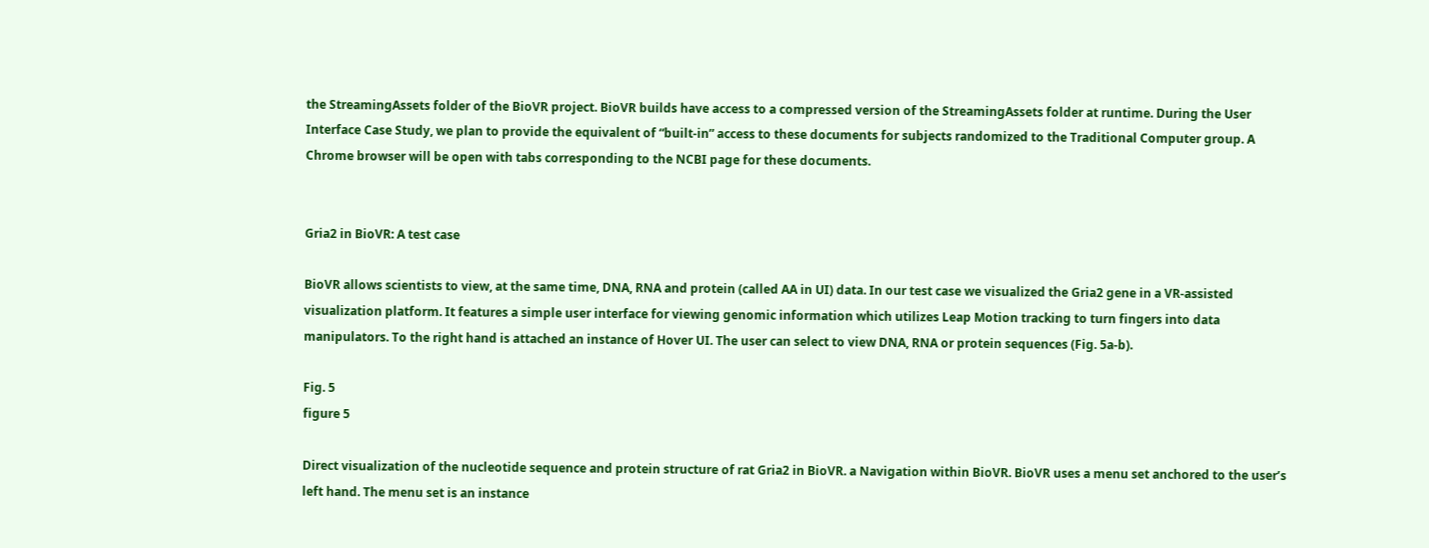the StreamingAssets folder of the BioVR project. BioVR builds have access to a compressed version of the StreamingAssets folder at runtime. During the User Interface Case Study, we plan to provide the equivalent of “built-in” access to these documents for subjects randomized to the Traditional Computer group. A Chrome browser will be open with tabs corresponding to the NCBI page for these documents.


Gria2 in BioVR: A test case

BioVR allows scientists to view, at the same time, DNA, RNA and protein (called AA in UI) data. In our test case we visualized the Gria2 gene in a VR-assisted visualization platform. It features a simple user interface for viewing genomic information which utilizes Leap Motion tracking to turn fingers into data manipulators. To the right hand is attached an instance of Hover UI. The user can select to view DNA, RNA or protein sequences (Fig. 5a-b).

Fig. 5
figure 5

Direct visualization of the nucleotide sequence and protein structure of rat Gria2 in BioVR. a Navigation within BioVR. BioVR uses a menu set anchored to the user’s left hand. The menu set is an instance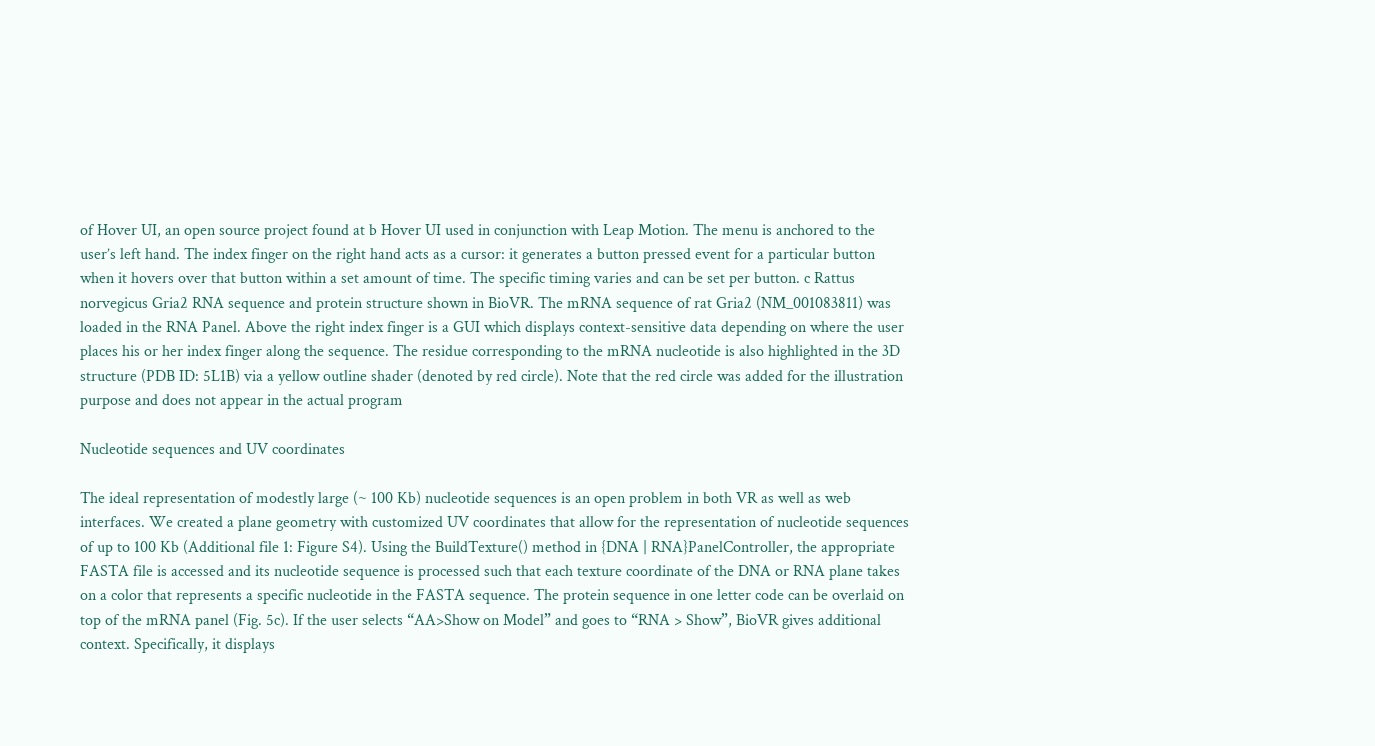of Hover UI, an open source project found at b Hover UI used in conjunction with Leap Motion. The menu is anchored to the user’s left hand. The index finger on the right hand acts as a cursor: it generates a button pressed event for a particular button when it hovers over that button within a set amount of time. The specific timing varies and can be set per button. c Rattus norvegicus Gria2 RNA sequence and protein structure shown in BioVR. The mRNA sequence of rat Gria2 (NM_001083811) was loaded in the RNA Panel. Above the right index finger is a GUI which displays context-sensitive data depending on where the user places his or her index finger along the sequence. The residue corresponding to the mRNA nucleotide is also highlighted in the 3D structure (PDB ID: 5L1B) via a yellow outline shader (denoted by red circle). Note that the red circle was added for the illustration purpose and does not appear in the actual program

Nucleotide sequences and UV coordinates

The ideal representation of modestly large (~ 100 Kb) nucleotide sequences is an open problem in both VR as well as web interfaces. We created a plane geometry with customized UV coordinates that allow for the representation of nucleotide sequences of up to 100 Kb (Additional file 1: Figure S4). Using the BuildTexture() method in {DNA | RNA}PanelController, the appropriate FASTA file is accessed and its nucleotide sequence is processed such that each texture coordinate of the DNA or RNA plane takes on a color that represents a specific nucleotide in the FASTA sequence. The protein sequence in one letter code can be overlaid on top of the mRNA panel (Fig. 5c). If the user selects “AA>Show on Model” and goes to “RNA > Show”, BioVR gives additional context. Specifically, it displays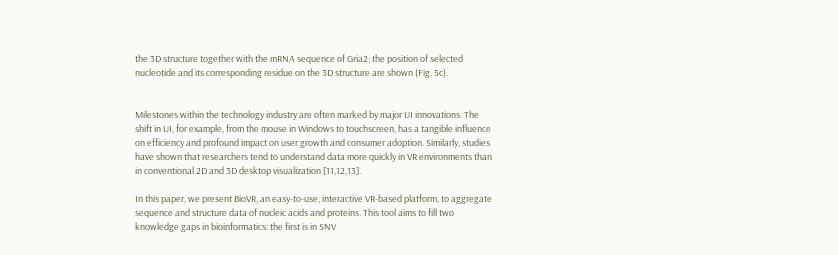the 3D structure together with the mRNA sequence of Gria2; the position of selected nucleotide and its corresponding residue on the 3D structure are shown (Fig. 5c).


Milestones within the technology industry are often marked by major UI innovations. The shift in UI, for example, from the mouse in Windows to touchscreen, has a tangible influence on efficiency and profound impact on user growth and consumer adoption. Similarly, studies have shown that researchers tend to understand data more quickly in VR environments than in conventional 2D and 3D desktop visualization [11,12,13].

In this paper, we present BioVR, an easy-to-use, interactive VR-based platform, to aggregate sequence and structure data of nucleic acids and proteins. This tool aims to fill two knowledge gaps in bioinformatics: the first is in SNV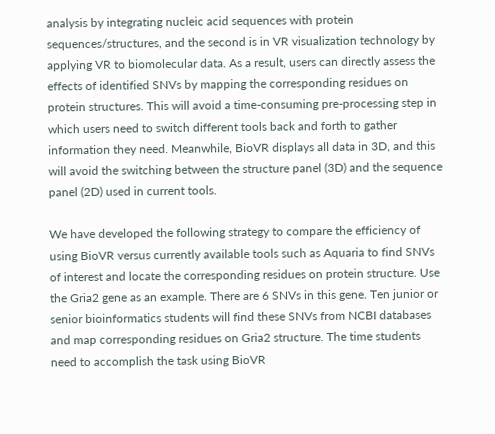analysis by integrating nucleic acid sequences with protein sequences/structures, and the second is in VR visualization technology by applying VR to biomolecular data. As a result, users can directly assess the effects of identified SNVs by mapping the corresponding residues on protein structures. This will avoid a time-consuming pre-processing step in which users need to switch different tools back and forth to gather information they need. Meanwhile, BioVR displays all data in 3D, and this will avoid the switching between the structure panel (3D) and the sequence panel (2D) used in current tools.

We have developed the following strategy to compare the efficiency of using BioVR versus currently available tools such as Aquaria to find SNVs of interest and locate the corresponding residues on protein structure. Use the Gria2 gene as an example. There are 6 SNVs in this gene. Ten junior or senior bioinformatics students will find these SNVs from NCBI databases and map corresponding residues on Gria2 structure. The time students need to accomplish the task using BioVR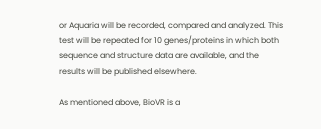or Aquaria will be recorded, compared and analyzed. This test will be repeated for 10 genes/proteins in which both sequence and structure data are available, and the results will be published elsewhere.

As mentioned above, BioVR is a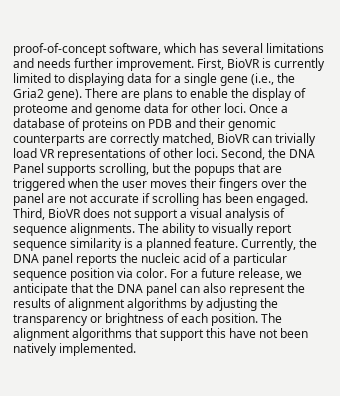proof-of-concept software, which has several limitations and needs further improvement. First, BioVR is currently limited to displaying data for a single gene (i.e., the Gria2 gene). There are plans to enable the display of proteome and genome data for other loci. Once a database of proteins on PDB and their genomic counterparts are correctly matched, BioVR can trivially load VR representations of other loci. Second, the DNA Panel supports scrolling, but the popups that are triggered when the user moves their fingers over the panel are not accurate if scrolling has been engaged. Third, BioVR does not support a visual analysis of sequence alignments. The ability to visually report sequence similarity is a planned feature. Currently, the DNA panel reports the nucleic acid of a particular sequence position via color. For a future release, we anticipate that the DNA panel can also represent the results of alignment algorithms by adjusting the transparency or brightness of each position. The alignment algorithms that support this have not been natively implemented.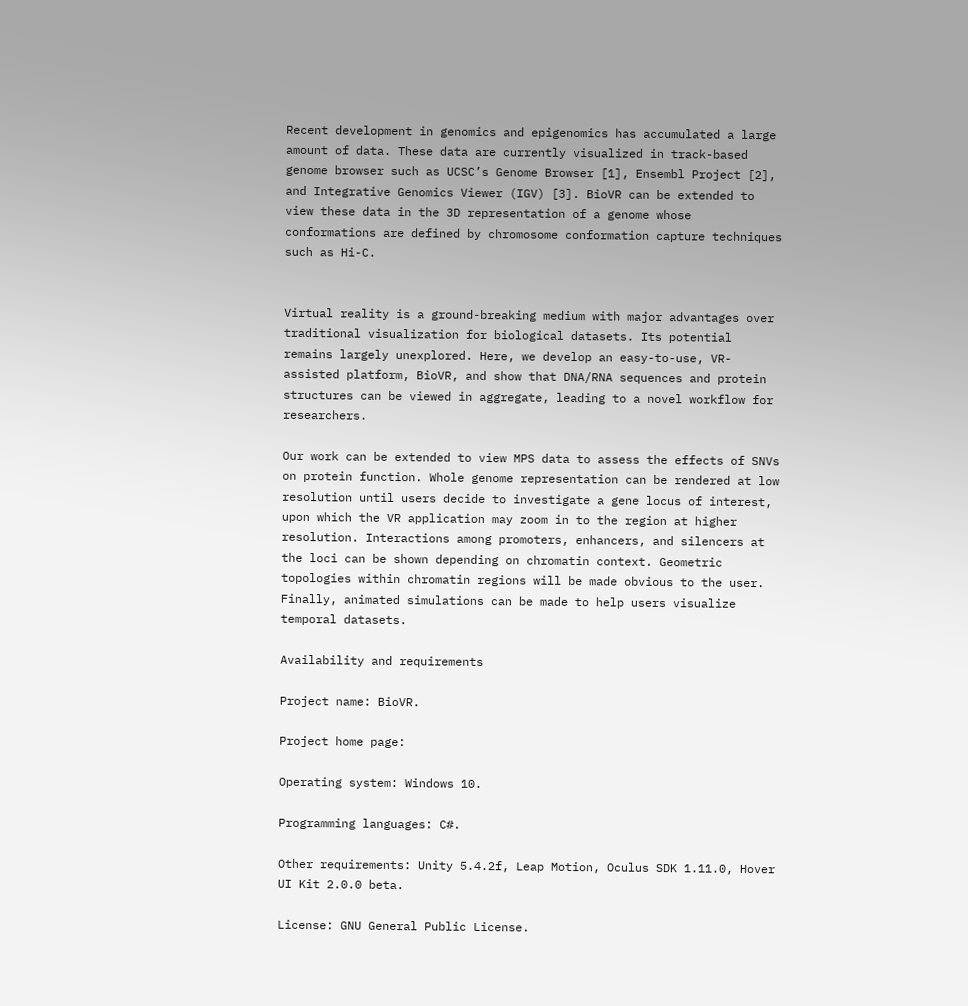Recent development in genomics and epigenomics has accumulated a large amount of data. These data are currently visualized in track-based genome browser such as UCSC’s Genome Browser [1], Ensembl Project [2], and Integrative Genomics Viewer (IGV) [3]. BioVR can be extended to view these data in the 3D representation of a genome whose conformations are defined by chromosome conformation capture techniques such as Hi-C.


Virtual reality is a ground-breaking medium with major advantages over traditional visualization for biological datasets. Its potential remains largely unexplored. Here, we develop an easy-to-use, VR-assisted platform, BioVR, and show that DNA/RNA sequences and protein structures can be viewed in aggregate, leading to a novel workflow for researchers.

Our work can be extended to view MPS data to assess the effects of SNVs on protein function. Whole genome representation can be rendered at low resolution until users decide to investigate a gene locus of interest, upon which the VR application may zoom in to the region at higher resolution. Interactions among promoters, enhancers, and silencers at the loci can be shown depending on chromatin context. Geometric topologies within chromatin regions will be made obvious to the user. Finally, animated simulations can be made to help users visualize temporal datasets.

Availability and requirements

Project name: BioVR.

Project home page:

Operating system: Windows 10.

Programming languages: C#.

Other requirements: Unity 5.4.2f, Leap Motion, Oculus SDK 1.11.0, Hover UI Kit 2.0.0 beta.

License: GNU General Public License.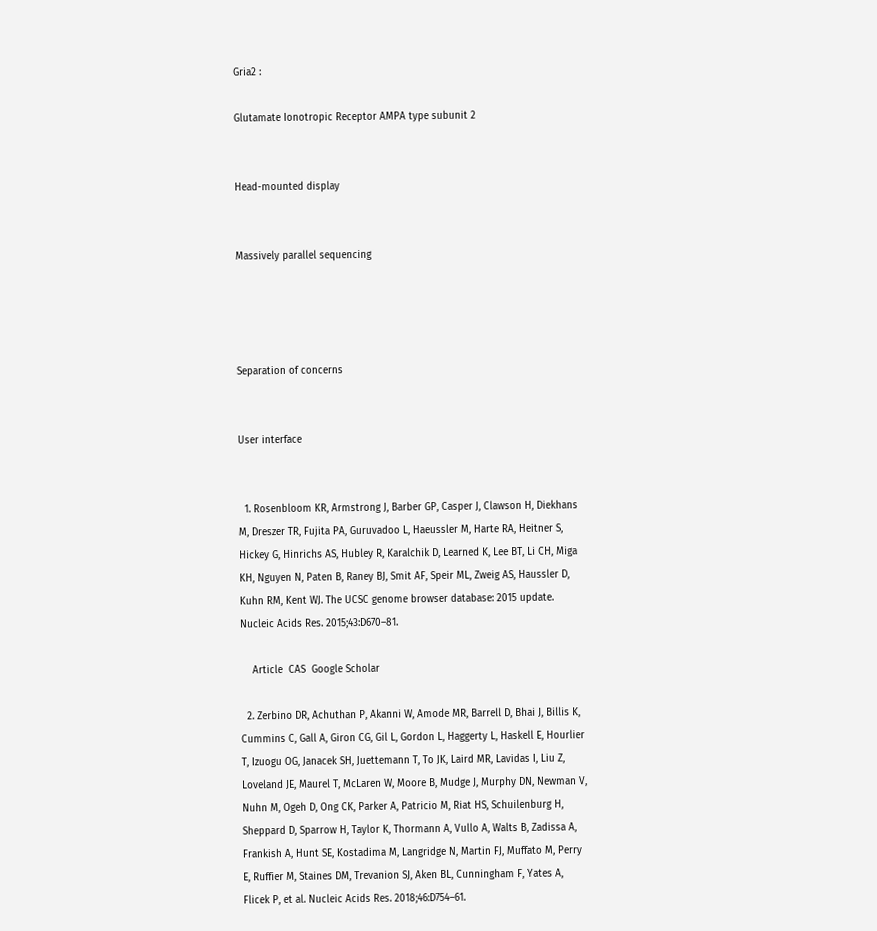Gria2 :

Glutamate Ionotropic Receptor AMPA type subunit 2


Head-mounted display


Massively parallel sequencing




Separation of concerns


User interface


  1. Rosenbloom KR, Armstrong J, Barber GP, Casper J, Clawson H, Diekhans M, Dreszer TR, Fujita PA, Guruvadoo L, Haeussler M, Harte RA, Heitner S, Hickey G, Hinrichs AS, Hubley R, Karalchik D, Learned K, Lee BT, Li CH, Miga KH, Nguyen N, Paten B, Raney BJ, Smit AF, Speir ML, Zweig AS, Haussler D, Kuhn RM, Kent WJ. The UCSC genome browser database: 2015 update. Nucleic Acids Res. 2015;43:D670–81.

    Article  CAS  Google Scholar

  2. Zerbino DR, Achuthan P, Akanni W, Amode MR, Barrell D, Bhai J, Billis K, Cummins C, Gall A, Giron CG, Gil L, Gordon L, Haggerty L, Haskell E, Hourlier T, Izuogu OG, Janacek SH, Juettemann T, To JK, Laird MR, Lavidas I, Liu Z, Loveland JE, Maurel T, McLaren W, Moore B, Mudge J, Murphy DN, Newman V, Nuhn M, Ogeh D, Ong CK, Parker A, Patricio M, Riat HS, Schuilenburg H, Sheppard D, Sparrow H, Taylor K, Thormann A, Vullo A, Walts B, Zadissa A, Frankish A, Hunt SE, Kostadima M, Langridge N, Martin FJ, Muffato M, Perry E, Ruffier M, Staines DM, Trevanion SJ, Aken BL, Cunningham F, Yates A, Flicek P, et al. Nucleic Acids Res. 2018;46:D754–61.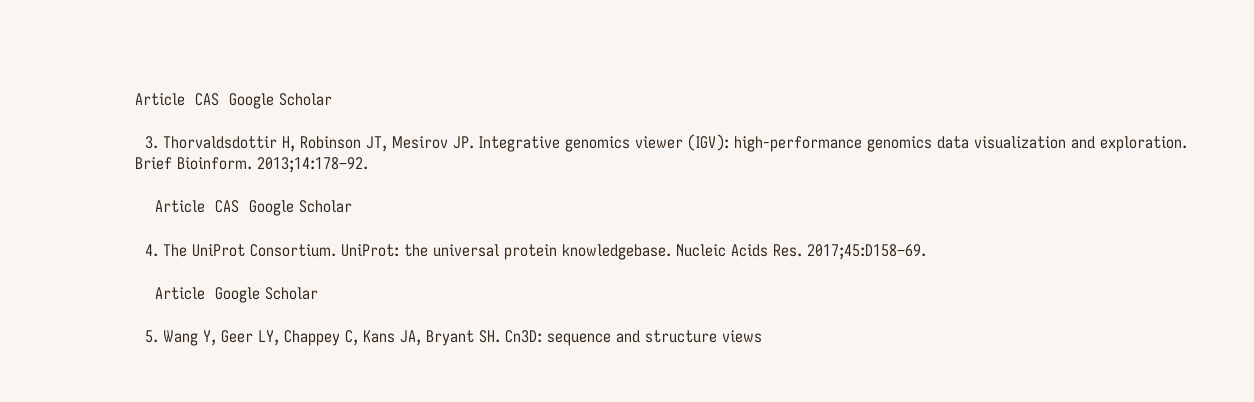Article  CAS  Google Scholar

  3. Thorvaldsdottir H, Robinson JT, Mesirov JP. Integrative genomics viewer (IGV): high-performance genomics data visualization and exploration. Brief Bioinform. 2013;14:178–92.

    Article  CAS  Google Scholar

  4. The UniProt Consortium. UniProt: the universal protein knowledgebase. Nucleic Acids Res. 2017;45:D158–69.

    Article  Google Scholar

  5. Wang Y, Geer LY, Chappey C, Kans JA, Bryant SH. Cn3D: sequence and structure views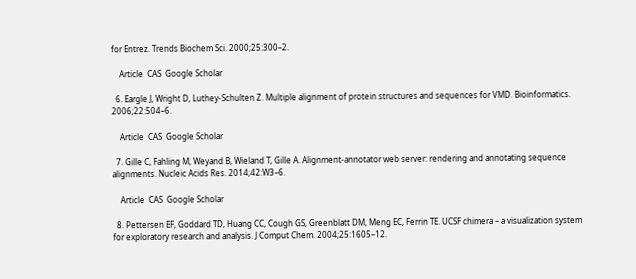for Entrez. Trends Biochem Sci. 2000;25:300–2.

    Article  CAS  Google Scholar

  6. Eargle J, Wright D, Luthey-Schulten Z. Multiple alignment of protein structures and sequences for VMD. Bioinformatics. 2006;22:504–6.

    Article  CAS  Google Scholar

  7. Gille C, Fahling M, Weyand B, Wieland T, Gille A. Alignment-annotator web server: rendering and annotating sequence alignments. Nucleic Acids Res. 2014;42:W3–6.

    Article  CAS  Google Scholar

  8. Pettersen EF, Goddard TD, Huang CC, Cough GS, Greenblatt DM, Meng EC, Ferrin TE. UCSF chimera – a visualization system for exploratory research and analysis. J Comput Chem. 2004;25:1605–12.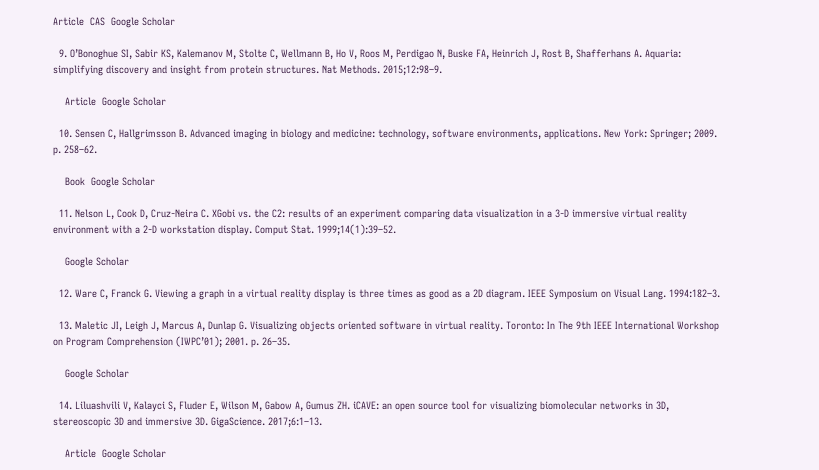Article  CAS  Google Scholar

  9. O’Bonoghue SI, Sabir KS, Kalemanov M, Stolte C, Wellmann B, Ho V, Roos M, Perdigao N, Buske FA, Heinrich J, Rost B, Shafferhans A. Aquaria: simplifying discovery and insight from protein structures. Nat Methods. 2015;12:98–9.

    Article  Google Scholar

  10. Sensen C, Hallgrimsson B. Advanced imaging in biology and medicine: technology, software environments, applications. New York: Springer; 2009. p. 258–62.

    Book  Google Scholar

  11. Nelson L, Cook D, Cruz-Neira C. XGobi vs. the C2: results of an experiment comparing data visualization in a 3-D immersive virtual reality environment with a 2-D workstation display. Comput Stat. 1999;14(1):39–52.

    Google Scholar

  12. Ware C, Franck G. Viewing a graph in a virtual reality display is three times as good as a 2D diagram. IEEE Symposium on Visual Lang. 1994:182–3.

  13. Maletic JI, Leigh J, Marcus A, Dunlap G. Visualizing objects oriented software in virtual reality. Toronto: In The 9th IEEE International Workshop on Program Comprehension (IWPC’01); 2001. p. 26–35.

    Google Scholar

  14. Liluashvili V, Kalayci S, Fluder E, Wilson M, Gabow A, Gumus ZH. iCAVE: an open source tool for visualizing biomolecular networks in 3D, stereoscopic 3D and immersive 3D. GigaScience. 2017;6:1–13.

    Article  Google Scholar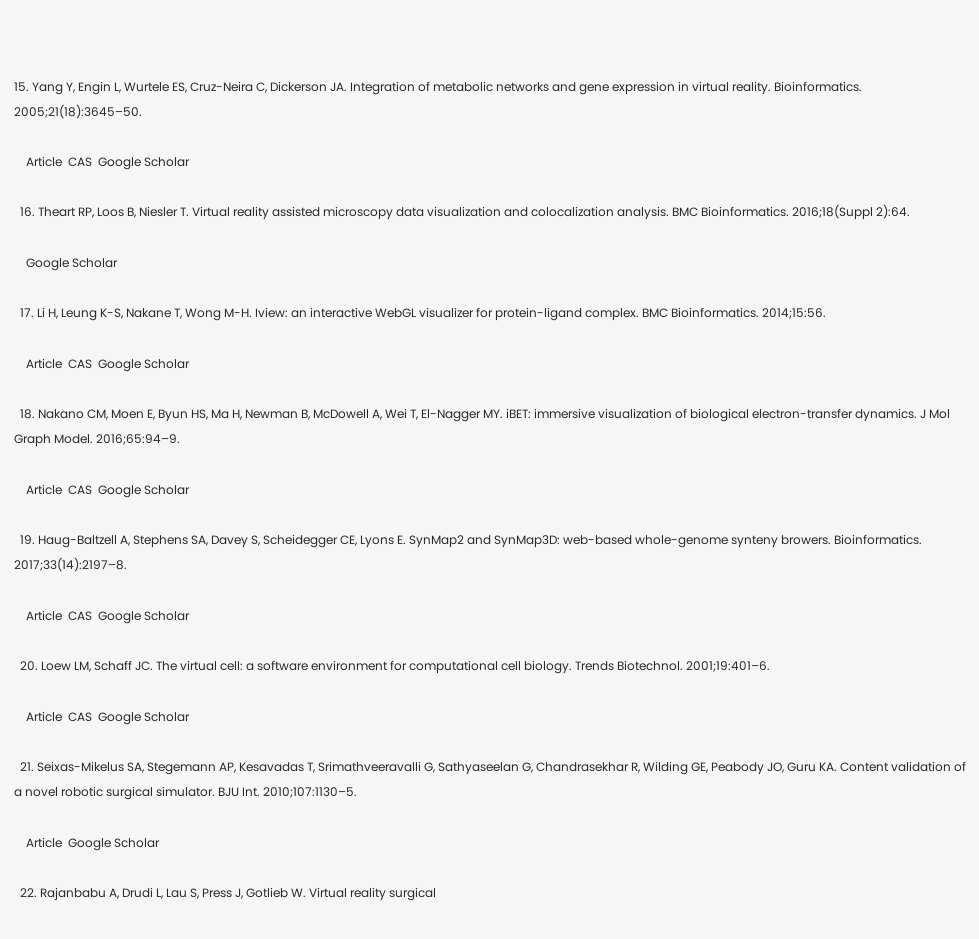15. Yang Y, Engin L, Wurtele ES, Cruz-Neira C, Dickerson JA. Integration of metabolic networks and gene expression in virtual reality. Bioinformatics. 2005;21(18):3645–50.

    Article  CAS  Google Scholar

  16. Theart RP, Loos B, Niesler T. Virtual reality assisted microscopy data visualization and colocalization analysis. BMC Bioinformatics. 2016;18(Suppl 2):64.

    Google Scholar

  17. Li H, Leung K-S, Nakane T, Wong M-H. Iview: an interactive WebGL visualizer for protein-ligand complex. BMC Bioinformatics. 2014;15:56.

    Article  CAS  Google Scholar

  18. Nakano CM, Moen E, Byun HS, Ma H, Newman B, McDowell A, Wei T, El-Nagger MY. iBET: immersive visualization of biological electron-transfer dynamics. J Mol Graph Model. 2016;65:94–9.

    Article  CAS  Google Scholar

  19. Haug-Baltzell A, Stephens SA, Davey S, Scheidegger CE, Lyons E. SynMap2 and SynMap3D: web-based whole-genome synteny browers. Bioinformatics. 2017;33(14):2197–8.

    Article  CAS  Google Scholar

  20. Loew LM, Schaff JC. The virtual cell: a software environment for computational cell biology. Trends Biotechnol. 2001;19:401–6.

    Article  CAS  Google Scholar

  21. Seixas-Mikelus SA, Stegemann AP, Kesavadas T, Srimathveeravalli G, Sathyaseelan G, Chandrasekhar R, Wilding GE, Peabody JO, Guru KA. Content validation of a novel robotic surgical simulator. BJU Int. 2010;107:1130–5.

    Article  Google Scholar

  22. Rajanbabu A, Drudi L, Lau S, Press J, Gotlieb W. Virtual reality surgical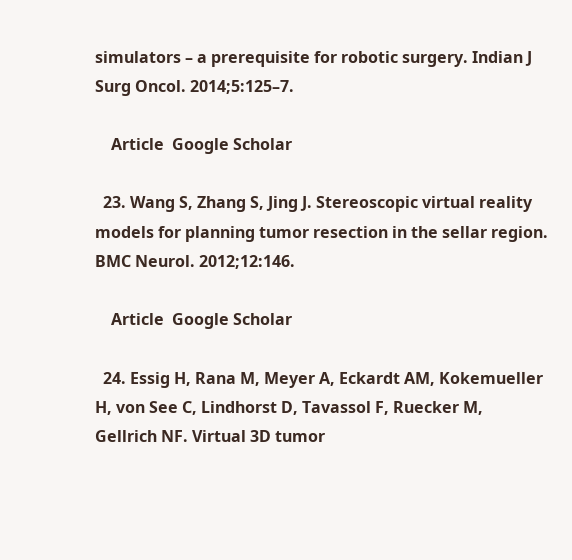simulators – a prerequisite for robotic surgery. Indian J Surg Oncol. 2014;5:125–7.

    Article  Google Scholar

  23. Wang S, Zhang S, Jing J. Stereoscopic virtual reality models for planning tumor resection in the sellar region. BMC Neurol. 2012;12:146.

    Article  Google Scholar

  24. Essig H, Rana M, Meyer A, Eckardt AM, Kokemueller H, von See C, Lindhorst D, Tavassol F, Ruecker M, Gellrich NF. Virtual 3D tumor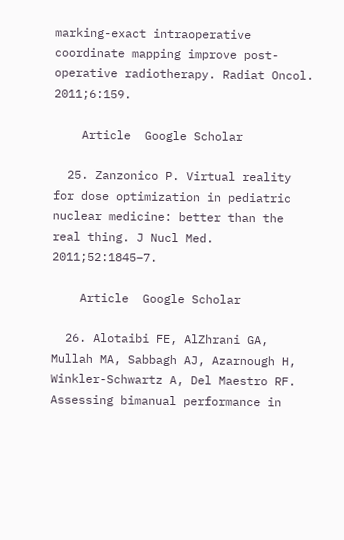marking-exact intraoperative coordinate mapping improve post-operative radiotherapy. Radiat Oncol. 2011;6:159.

    Article  Google Scholar

  25. Zanzonico P. Virtual reality for dose optimization in pediatric nuclear medicine: better than the real thing. J Nucl Med. 2011;52:1845–7.

    Article  Google Scholar

  26. Alotaibi FE, AlZhrani GA, Mullah MA, Sabbagh AJ, Azarnough H, Winkler-Schwartz A, Del Maestro RF. Assessing bimanual performance in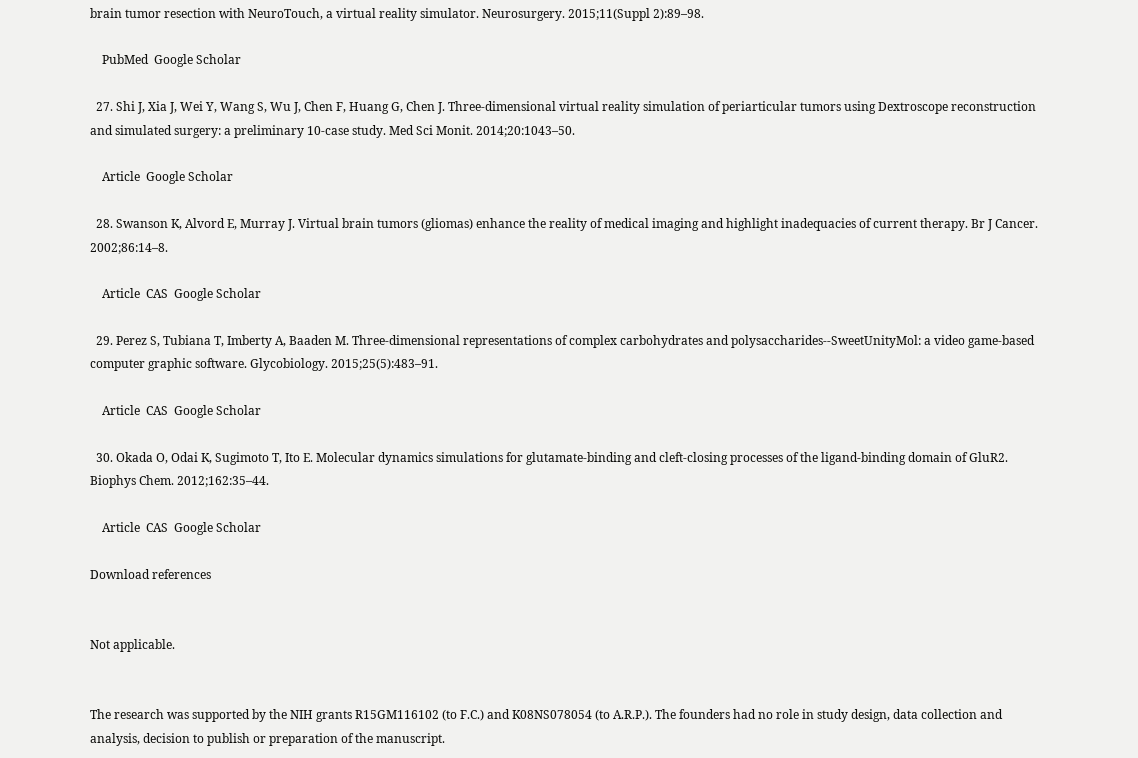brain tumor resection with NeuroTouch, a virtual reality simulator. Neurosurgery. 2015;11(Suppl 2):89–98.

    PubMed  Google Scholar

  27. Shi J, Xia J, Wei Y, Wang S, Wu J, Chen F, Huang G, Chen J. Three-dimensional virtual reality simulation of periarticular tumors using Dextroscope reconstruction and simulated surgery: a preliminary 10-case study. Med Sci Monit. 2014;20:1043–50.

    Article  Google Scholar

  28. Swanson K, Alvord E, Murray J. Virtual brain tumors (gliomas) enhance the reality of medical imaging and highlight inadequacies of current therapy. Br J Cancer. 2002;86:14–8.

    Article  CAS  Google Scholar

  29. Perez S, Tubiana T, Imberty A, Baaden M. Three-dimensional representations of complex carbohydrates and polysaccharides--SweetUnityMol: a video game-based computer graphic software. Glycobiology. 2015;25(5):483–91.

    Article  CAS  Google Scholar

  30. Okada O, Odai K, Sugimoto T, Ito E. Molecular dynamics simulations for glutamate-binding and cleft-closing processes of the ligand-binding domain of GluR2. Biophys Chem. 2012;162:35–44.

    Article  CAS  Google Scholar

Download references


Not applicable.


The research was supported by the NIH grants R15GM116102 (to F.C.) and K08NS078054 (to A.R.P.). The founders had no role in study design, data collection and analysis, decision to publish or preparation of the manuscript.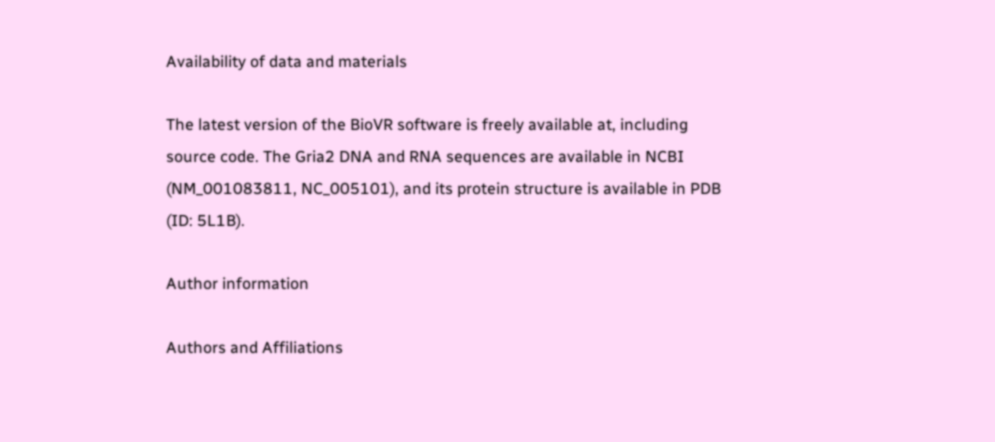Availability of data and materials

The latest version of the BioVR software is freely available at, including source code. The Gria2 DNA and RNA sequences are available in NCBI (NM_001083811, NC_005101), and its protein structure is available in PDB (ID: 5L1B).

Author information

Authors and Affiliations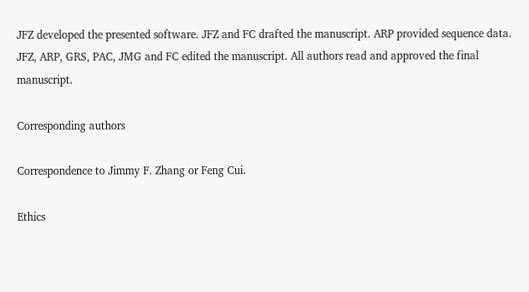JFZ developed the presented software. JFZ and FC drafted the manuscript. ARP provided sequence data. JFZ, ARP, GRS, PAC, JMG and FC edited the manuscript. All authors read and approved the final manuscript.

Corresponding authors

Correspondence to Jimmy F. Zhang or Feng Cui.

Ethics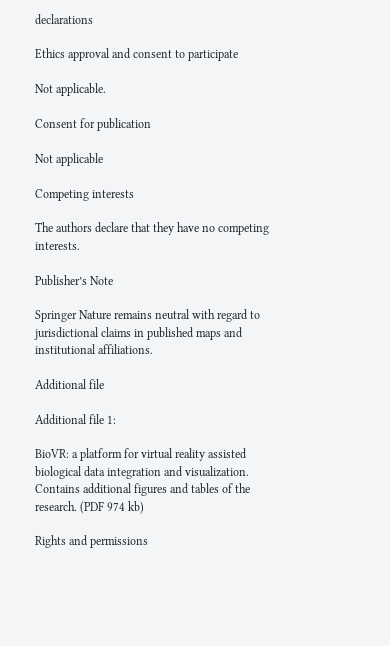declarations

Ethics approval and consent to participate

Not applicable.

Consent for publication

Not applicable

Competing interests

The authors declare that they have no competing interests.

Publisher’s Note

Springer Nature remains neutral with regard to jurisdictional claims in published maps and institutional affiliations.

Additional file

Additional file 1:

BioVR: a platform for virtual reality assisted biological data integration and visualization. Contains additional figures and tables of the research. (PDF 974 kb)

Rights and permissions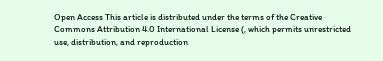Open Access This article is distributed under the terms of the Creative Commons Attribution 4.0 International License (, which permits unrestricted use, distribution, and reproduction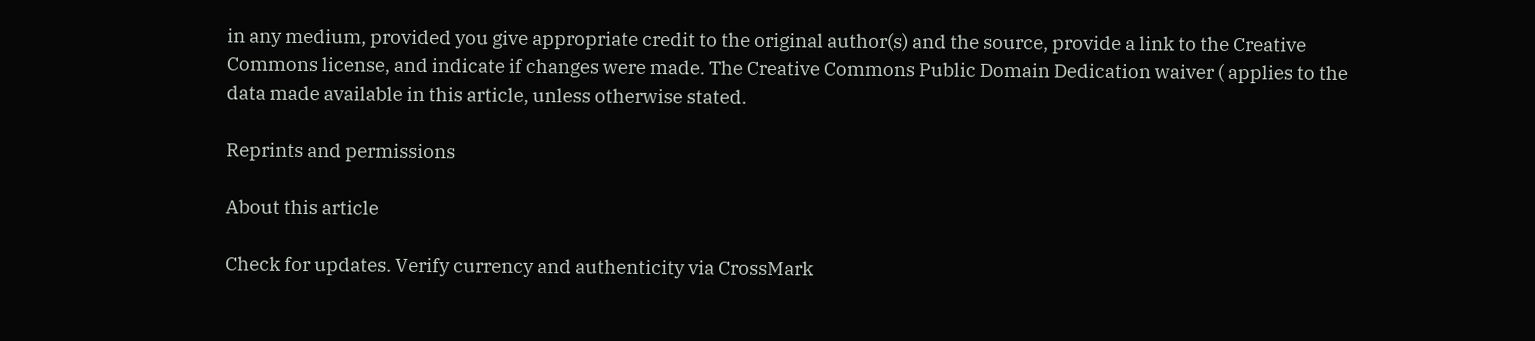in any medium, provided you give appropriate credit to the original author(s) and the source, provide a link to the Creative Commons license, and indicate if changes were made. The Creative Commons Public Domain Dedication waiver ( applies to the data made available in this article, unless otherwise stated.

Reprints and permissions

About this article

Check for updates. Verify currency and authenticity via CrossMark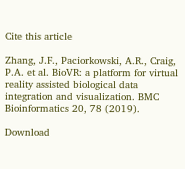Cite this article

Zhang, J.F., Paciorkowski, A.R., Craig, P.A. et al. BioVR: a platform for virtual reality assisted biological data integration and visualization. BMC Bioinformatics 20, 78 (2019).

Download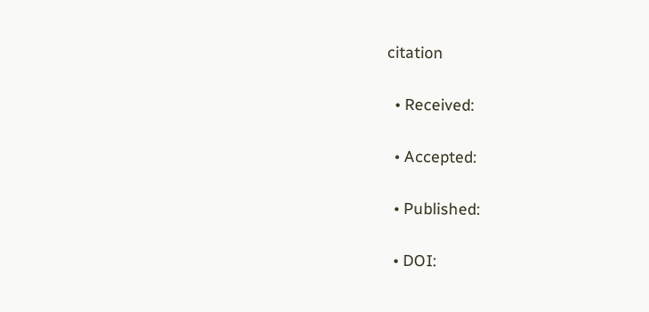citation

  • Received:

  • Accepted:

  • Published:

  • DOI: